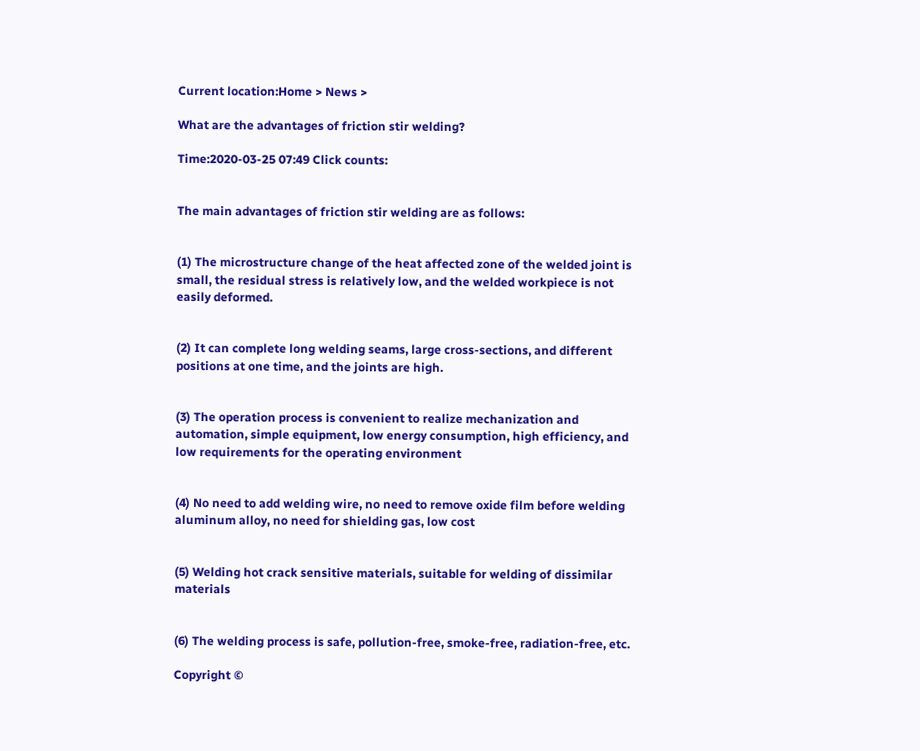Current location:Home > News >

What are the advantages of friction stir welding?

Time:2020-03-25 07:49 Click counts:


The main advantages of friction stir welding are as follows:


(1) The microstructure change of the heat affected zone of the welded joint is small, the residual stress is relatively low, and the welded workpiece is not easily deformed.


(2) It can complete long welding seams, large cross-sections, and different positions at one time, and the joints are high.


(3) The operation process is convenient to realize mechanization and automation, simple equipment, low energy consumption, high efficiency, and low requirements for the operating environment


(4) No need to add welding wire, no need to remove oxide film before welding aluminum alloy, no need for shielding gas, low cost


(5) Welding hot crack sensitive materials, suitable for welding of dissimilar materials


(6) The welding process is safe, pollution-free, smoke-free, radiation-free, etc.

Copyright ©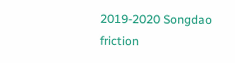2019-2020 Songdao friction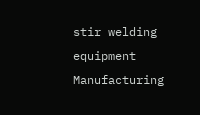stir welding equipment Manufacturing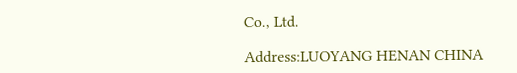Co., Ltd.

Address:LUOYANG HENAN CHINA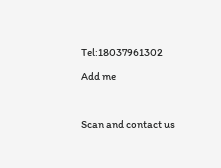Tel:18037961302

Add me



Scan and contact us